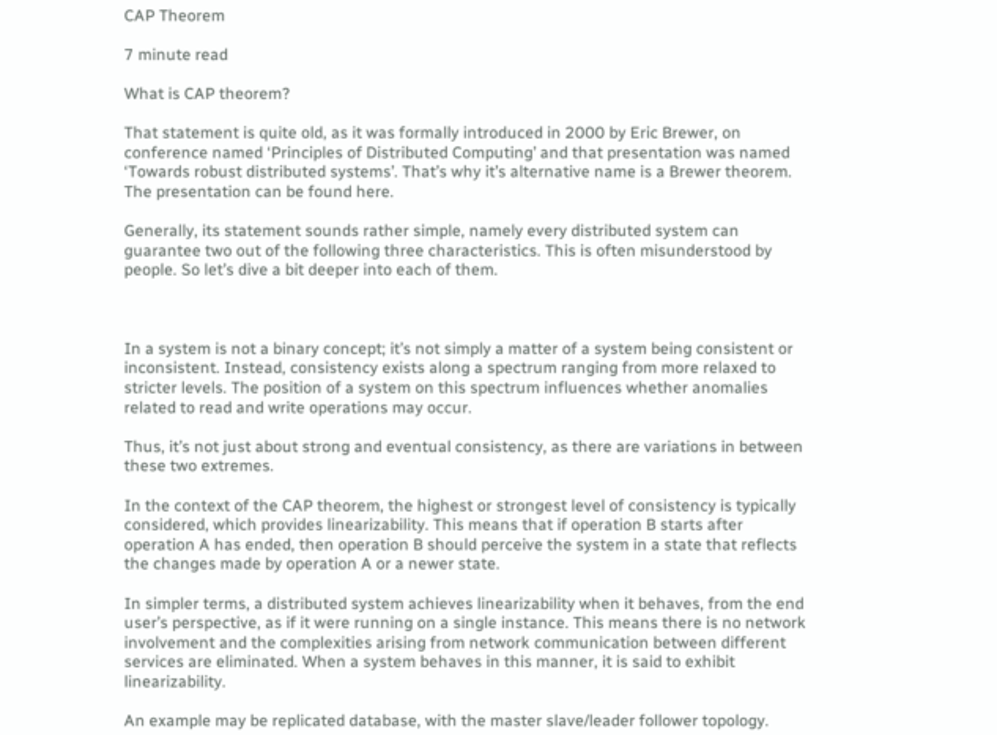CAP Theorem

7 minute read

What is CAP theorem?

That statement is quite old, as it was formally introduced in 2000 by Eric Brewer, on conference named ‘Principles of Distributed Computing’ and that presentation was named ‘Towards robust distributed systems’. That’s why it’s alternative name is a Brewer theorem. The presentation can be found here.

Generally, its statement sounds rather simple, namely every distributed system can guarantee two out of the following three characteristics. This is often misunderstood by people. So let’s dive a bit deeper into each of them.



In a system is not a binary concept; it’s not simply a matter of a system being consistent or inconsistent. Instead, consistency exists along a spectrum ranging from more relaxed to stricter levels. The position of a system on this spectrum influences whether anomalies related to read and write operations may occur.

Thus, it’s not just about strong and eventual consistency, as there are variations in between these two extremes.

In the context of the CAP theorem, the highest or strongest level of consistency is typically considered, which provides linearizability. This means that if operation B starts after operation A has ended, then operation B should perceive the system in a state that reflects the changes made by operation A or a newer state.

In simpler terms, a distributed system achieves linearizability when it behaves, from the end user’s perspective, as if it were running on a single instance. This means there is no network involvement and the complexities arising from network communication between different services are eliminated. When a system behaves in this manner, it is said to exhibit linearizability.

An example may be replicated database, with the master slave/leader follower topology.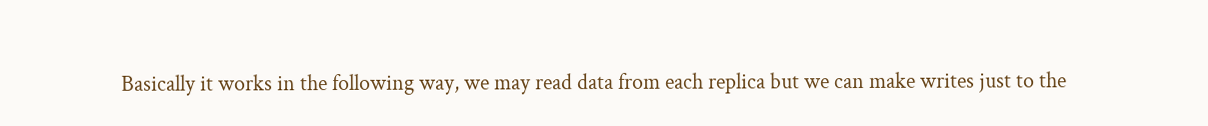Basically it works in the following way, we may read data from each replica but we can make writes just to the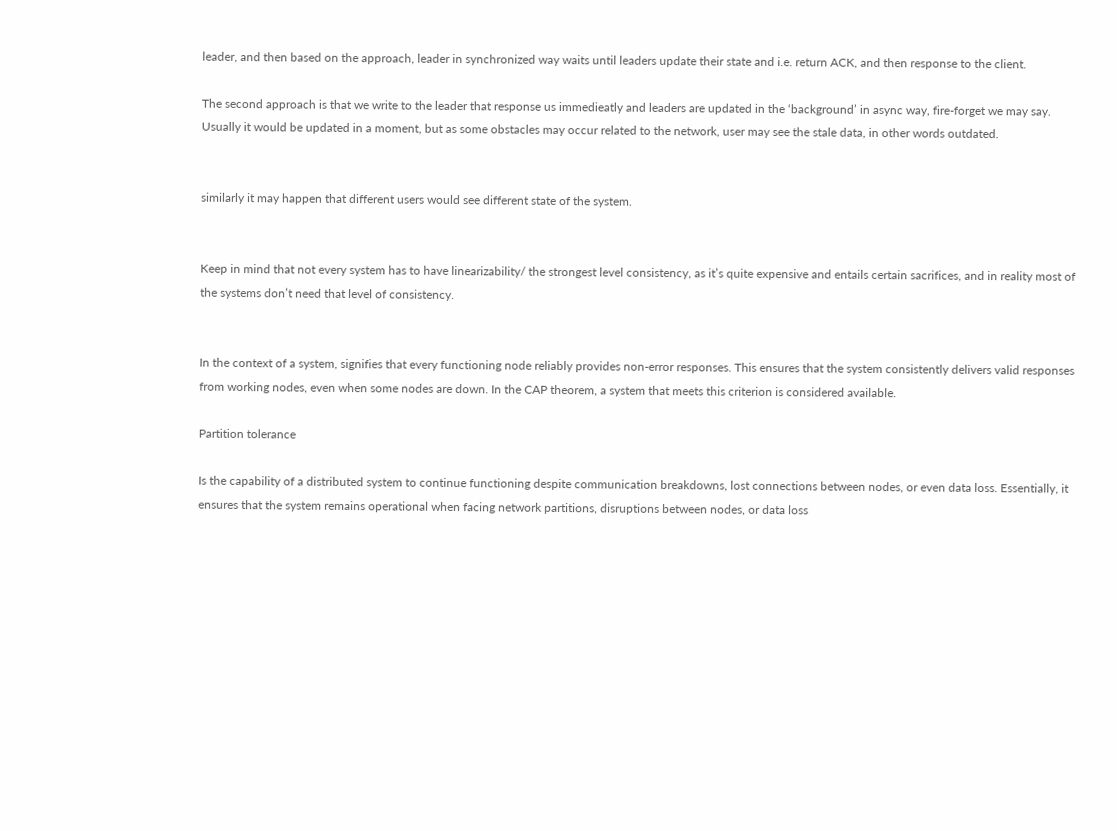leader, and then based on the approach, leader in synchronized way waits until leaders update their state and i.e. return ACK, and then response to the client.

The second approach is that we write to the leader that response us immedieatly and leaders are updated in the ‘background’ in async way, fire-forget we may say. Usually it would be updated in a moment, but as some obstacles may occur related to the network, user may see the stale data, in other words outdated.


similarly it may happen that different users would see different state of the system.


Keep in mind that not every system has to have linearizability/ the strongest level consistency, as it’s quite expensive and entails certain sacrifices, and in reality most of the systems don’t need that level of consistency.


In the context of a system, signifies that every functioning node reliably provides non-error responses. This ensures that the system consistently delivers valid responses from working nodes, even when some nodes are down. In the CAP theorem, a system that meets this criterion is considered available.

Partition tolerance

Is the capability of a distributed system to continue functioning despite communication breakdowns, lost connections between nodes, or even data loss. Essentially, it ensures that the system remains operational when facing network partitions, disruptions between nodes, or data loss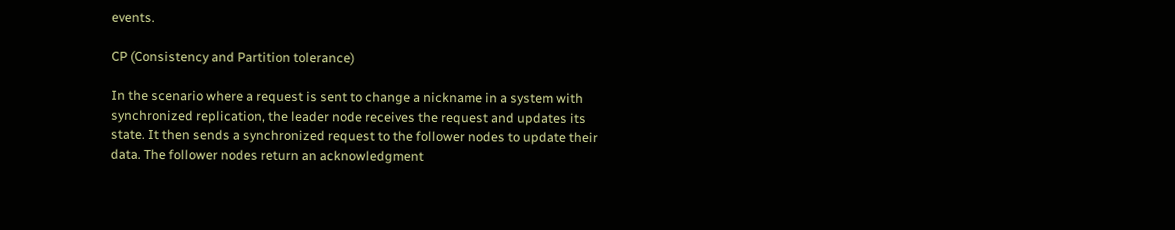events.

CP (Consistency and Partition tolerance)

In the scenario where a request is sent to change a nickname in a system with synchronized replication, the leader node receives the request and updates its state. It then sends a synchronized request to the follower nodes to update their data. The follower nodes return an acknowledgment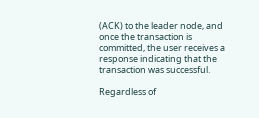(ACK) to the leader node, and once the transaction is committed, the user receives a response indicating that the transaction was successful.

Regardless of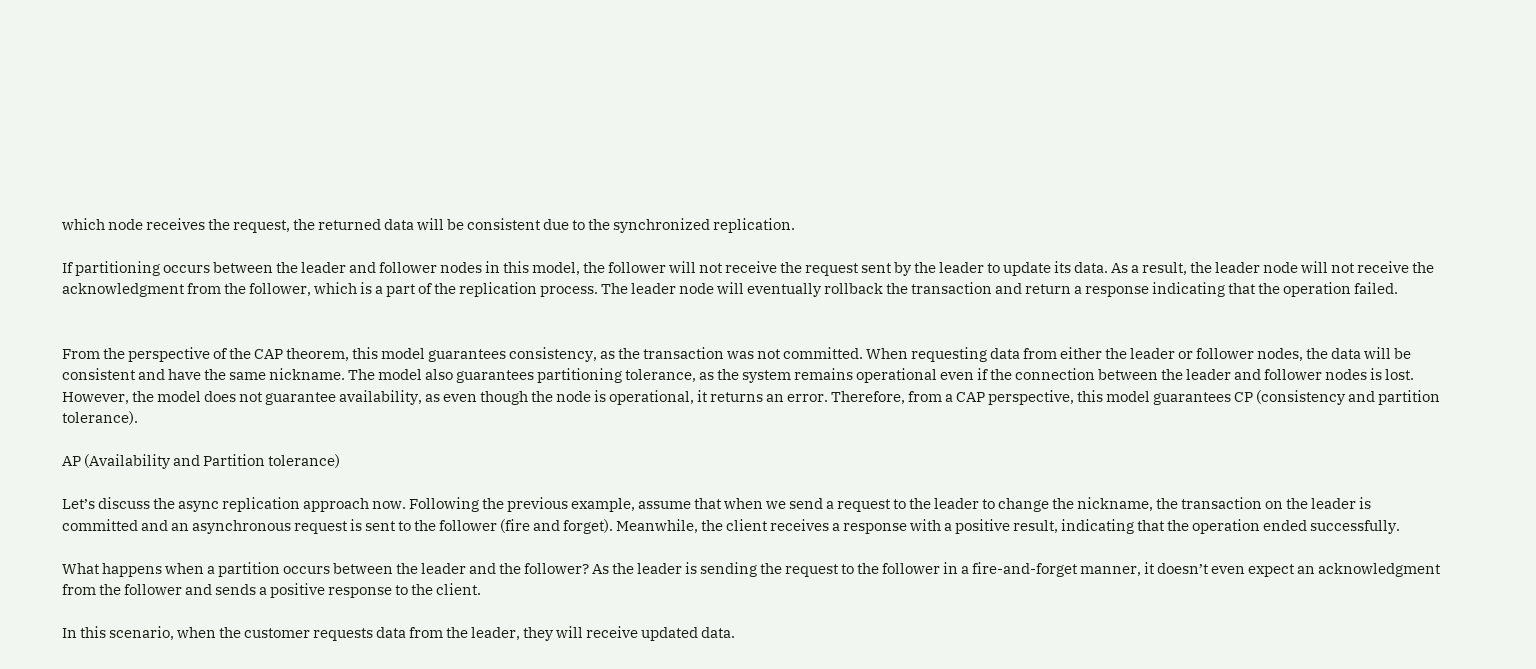which node receives the request, the returned data will be consistent due to the synchronized replication.

If partitioning occurs between the leader and follower nodes in this model, the follower will not receive the request sent by the leader to update its data. As a result, the leader node will not receive the acknowledgment from the follower, which is a part of the replication process. The leader node will eventually rollback the transaction and return a response indicating that the operation failed.


From the perspective of the CAP theorem, this model guarantees consistency, as the transaction was not committed. When requesting data from either the leader or follower nodes, the data will be consistent and have the same nickname. The model also guarantees partitioning tolerance, as the system remains operational even if the connection between the leader and follower nodes is lost. However, the model does not guarantee availability, as even though the node is operational, it returns an error. Therefore, from a CAP perspective, this model guarantees CP (consistency and partition tolerance).

AP (Availability and Partition tolerance)

Let’s discuss the async replication approach now. Following the previous example, assume that when we send a request to the leader to change the nickname, the transaction on the leader is committed and an asynchronous request is sent to the follower (fire and forget). Meanwhile, the client receives a response with a positive result, indicating that the operation ended successfully.

What happens when a partition occurs between the leader and the follower? As the leader is sending the request to the follower in a fire-and-forget manner, it doesn’t even expect an acknowledgment from the follower and sends a positive response to the client.

In this scenario, when the customer requests data from the leader, they will receive updated data.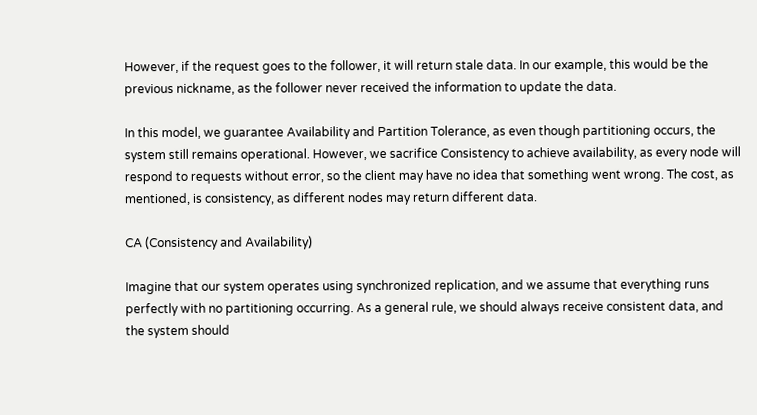However, if the request goes to the follower, it will return stale data. In our example, this would be the previous nickname, as the follower never received the information to update the data.

In this model, we guarantee Availability and Partition Tolerance, as even though partitioning occurs, the system still remains operational. However, we sacrifice Consistency to achieve availability, as every node will respond to requests without error, so the client may have no idea that something went wrong. The cost, as mentioned, is consistency, as different nodes may return different data.

CA (Consistency and Availability)

Imagine that our system operates using synchronized replication, and we assume that everything runs perfectly with no partitioning occurring. As a general rule, we should always receive consistent data, and the system should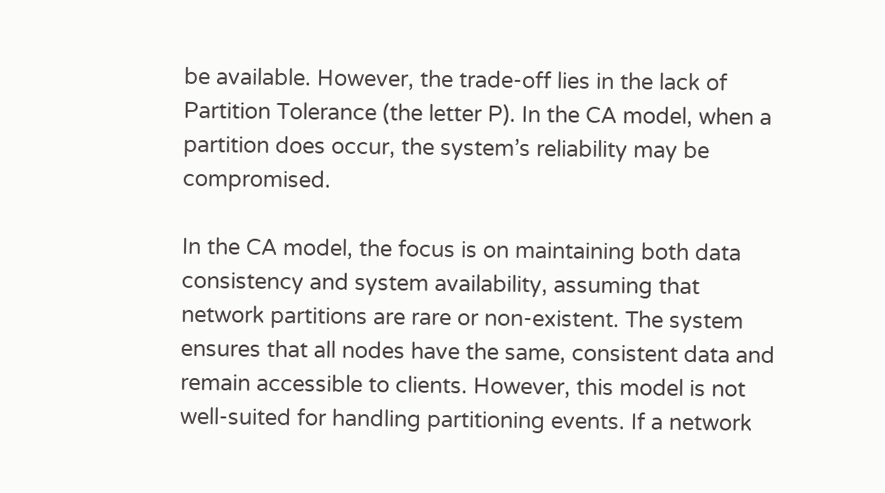be available. However, the trade-off lies in the lack of Partition Tolerance (the letter P). In the CA model, when a partition does occur, the system’s reliability may be compromised.

In the CA model, the focus is on maintaining both data consistency and system availability, assuming that network partitions are rare or non-existent. The system ensures that all nodes have the same, consistent data and remain accessible to clients. However, this model is not well-suited for handling partitioning events. If a network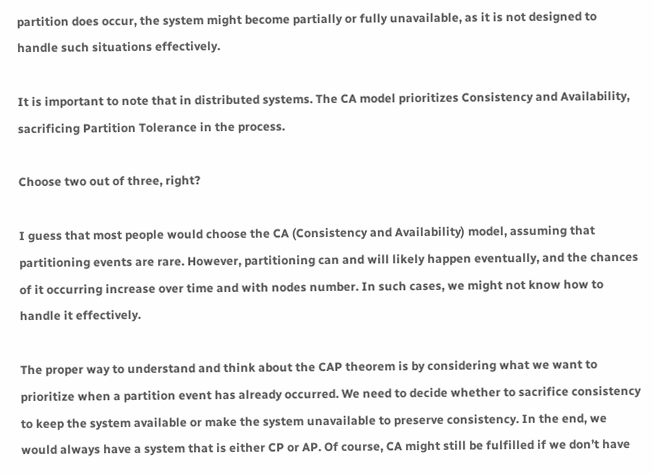partition does occur, the system might become partially or fully unavailable, as it is not designed to handle such situations effectively.

It is important to note that in distributed systems. The CA model prioritizes Consistency and Availability, sacrificing Partition Tolerance in the process.

Choose two out of three, right?

I guess that most people would choose the CA (Consistency and Availability) model, assuming that partitioning events are rare. However, partitioning can and will likely happen eventually, and the chances of it occurring increase over time and with nodes number. In such cases, we might not know how to handle it effectively.

The proper way to understand and think about the CAP theorem is by considering what we want to prioritize when a partition event has already occurred. We need to decide whether to sacrifice consistency to keep the system available or make the system unavailable to preserve consistency. In the end, we would always have a system that is either CP or AP. Of course, CA might still be fulfilled if we don’t have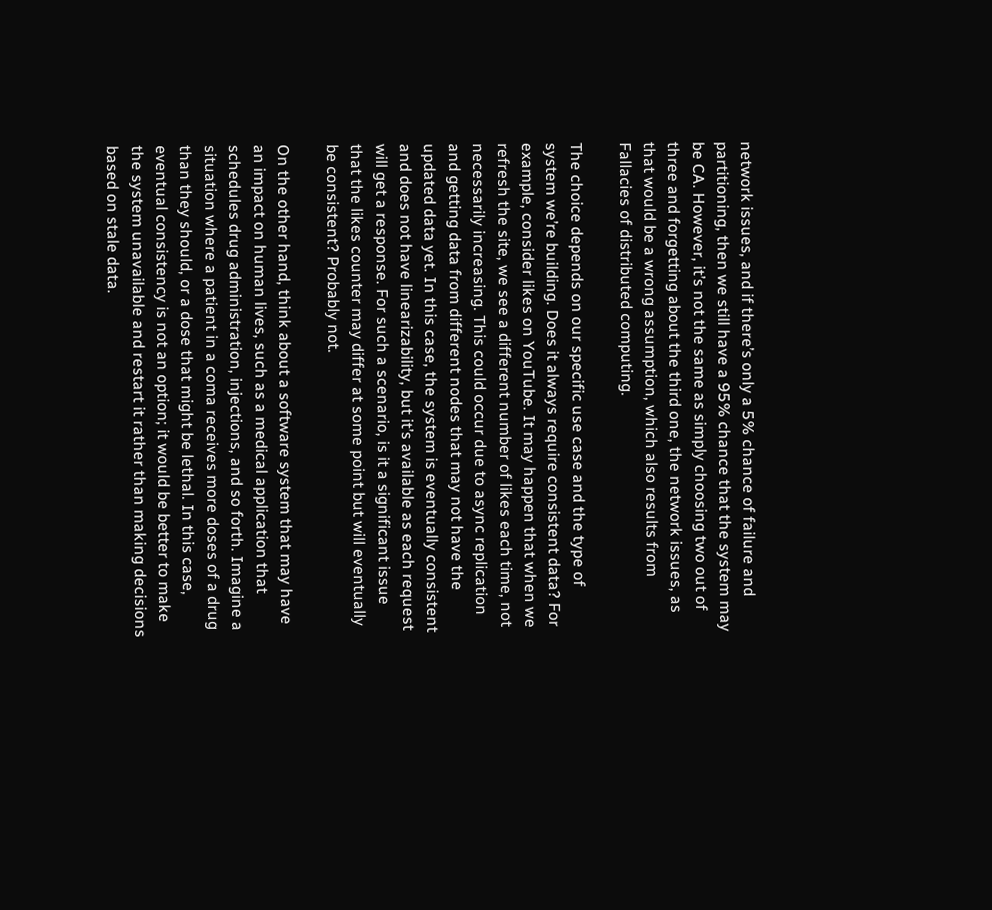network issues, and if there’s only a 5% chance of failure and partitioning, then we still have a 95% chance that the system may be CA. However, it’s not the same as simply choosing two out of three and forgetting about the third one, the network issues, as that would be a wrong assumption, which also results from Fallacies of distributed computing.

The choice depends on our specific use case and the type of system we’re building. Does it always require consistent data? For example, consider likes on YouTube. It may happen that when we refresh the site, we see a different number of likes each time, not necessarily increasing. This could occur due to async replication and getting data from different nodes that may not have the updated data yet. In this case, the system is eventually consistent and does not have linearizability, but it’s available as each request will get a response. For such a scenario, is it a significant issue that the likes counter may differ at some point but will eventually be consistent? Probably not.

On the other hand, think about a software system that may have an impact on human lives, such as a medical application that schedules drug administration, injections, and so forth. Imagine a situation where a patient in a coma receives more doses of a drug than they should, or a dose that might be lethal. In this case, eventual consistency is not an option; it would be better to make the system unavailable and restart it rather than making decisions based on stale data.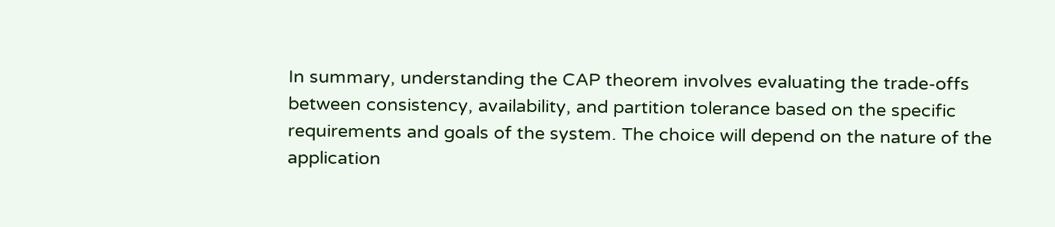In summary, understanding the CAP theorem involves evaluating the trade-offs between consistency, availability, and partition tolerance based on the specific requirements and goals of the system. The choice will depend on the nature of the application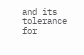and its tolerance for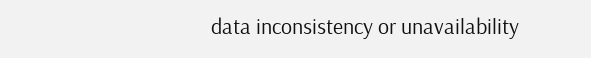data inconsistency or unavailability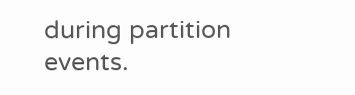during partition events.